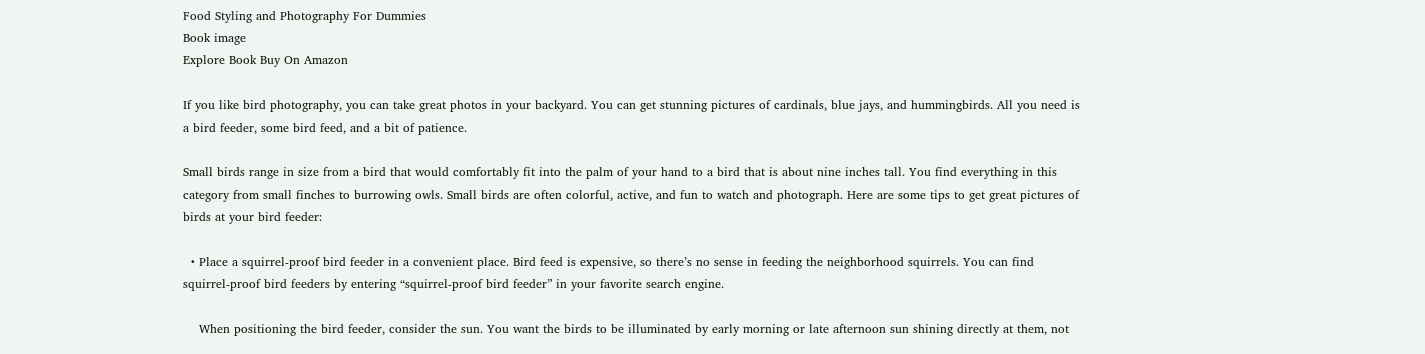Food Styling and Photography For Dummies
Book image
Explore Book Buy On Amazon

If you like bird photography, you can take great photos in your backyard. You can get stunning pictures of cardinals, blue jays, and hummingbirds. All you need is a bird feeder, some bird feed, and a bit of patience.

Small birds range in size from a bird that would comfortably fit into the palm of your hand to a bird that is about nine inches tall. You find everything in this category from small finches to burrowing owls. Small birds are often colorful, active, and fun to watch and photograph. Here are some tips to get great pictures of birds at your bird feeder:

  • Place a squirrel-proof bird feeder in a convenient place. Bird feed is expensive, so there’s no sense in feeding the neighborhood squirrels. You can find squirrel-proof bird feeders by entering “squirrel-proof bird feeder” in your favorite search engine.

    When positioning the bird feeder, consider the sun. You want the birds to be illuminated by early morning or late afternoon sun shining directly at them, not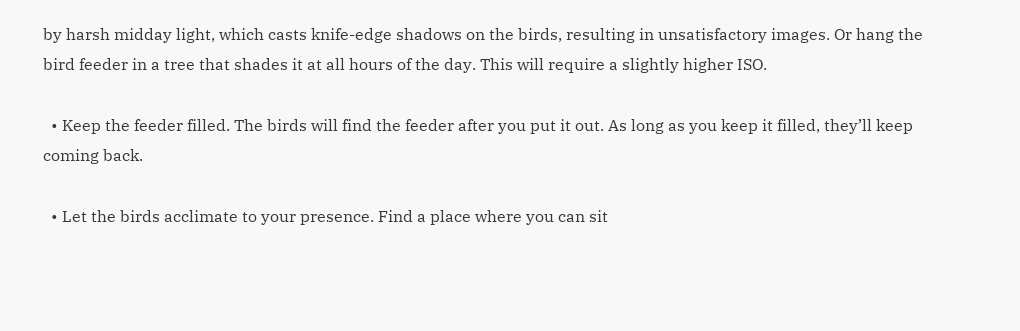by harsh midday light, which casts knife-edge shadows on the birds, resulting in unsatisfactory images. Or hang the bird feeder in a tree that shades it at all hours of the day. This will require a slightly higher ISO.

  • Keep the feeder filled. The birds will find the feeder after you put it out. As long as you keep it filled, they’ll keep coming back.

  • Let the birds acclimate to your presence. Find a place where you can sit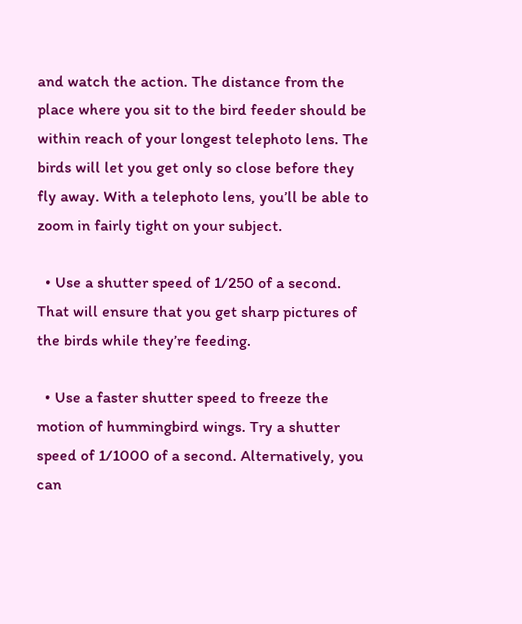and watch the action. The distance from the place where you sit to the bird feeder should be within reach of your longest telephoto lens. The birds will let you get only so close before they fly away. With a telephoto lens, you’ll be able to zoom in fairly tight on your subject.

  • Use a shutter speed of 1/250 of a second. That will ensure that you get sharp pictures of the birds while they’re feeding.

  • Use a faster shutter speed to freeze the motion of hummingbird wings. Try a shutter speed of 1/1000 of a second. Alternatively, you can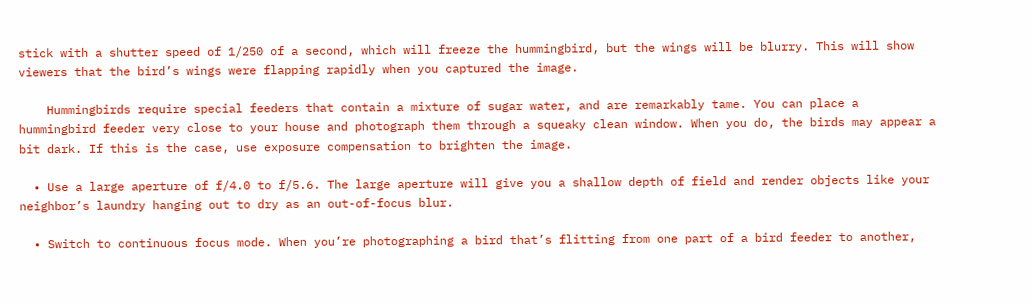stick with a shutter speed of 1/250 of a second, which will freeze the hummingbird, but the wings will be blurry. This will show viewers that the bird’s wings were flapping rapidly when you captured the image.

    Hummingbirds require special feeders that contain a mixture of sugar water, and are remarkably tame. You can place a hummingbird feeder very close to your house and photograph them through a squeaky clean window. When you do, the birds may appear a bit dark. If this is the case, use exposure compensation to brighten the image.

  • Use a large aperture of f/4.0 to f/5.6. The large aperture will give you a shallow depth of field and render objects like your neighbor’s laundry hanging out to dry as an out-of-focus blur.

  • Switch to continuous focus mode. When you’re photographing a bird that’s flitting from one part of a bird feeder to another,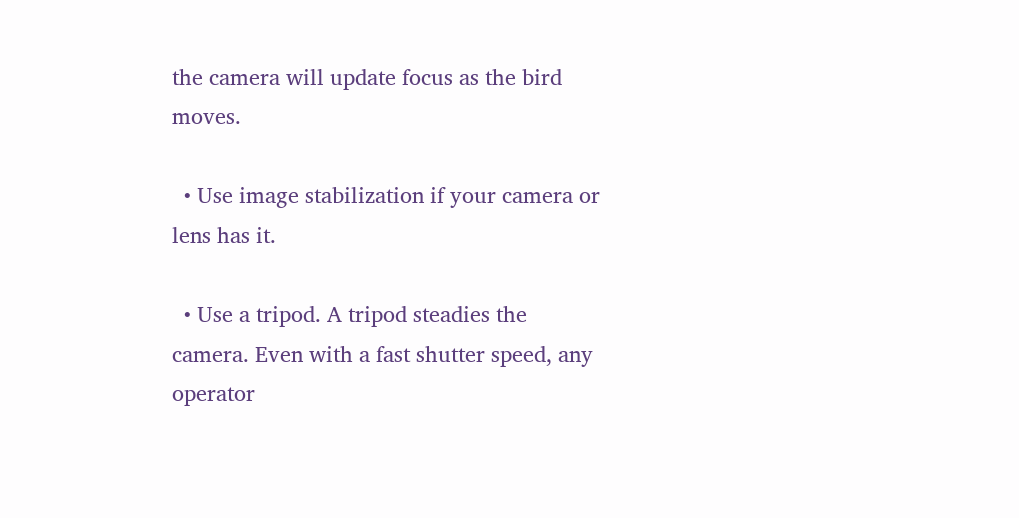the camera will update focus as the bird moves.

  • Use image stabilization if your camera or lens has it.

  • Use a tripod. A tripod steadies the camera. Even with a fast shutter speed, any operator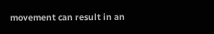movement can result in an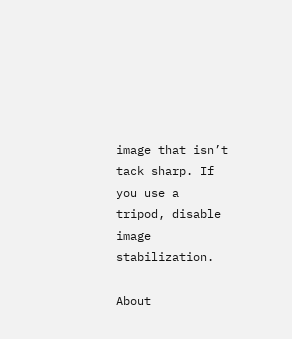image that isn’t tack sharp. If you use a tripod, disable image stabilization.

About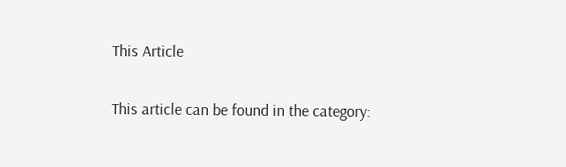This Article

This article can be found in the category: